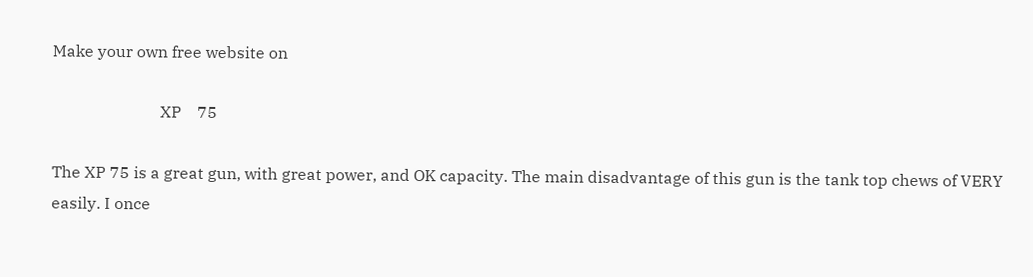Make your own free website on

                           XP    75

The XP 75 is a great gun, with great power, and OK capacity. The main disadvantage of this gun is the tank top chews of VERY easily. I once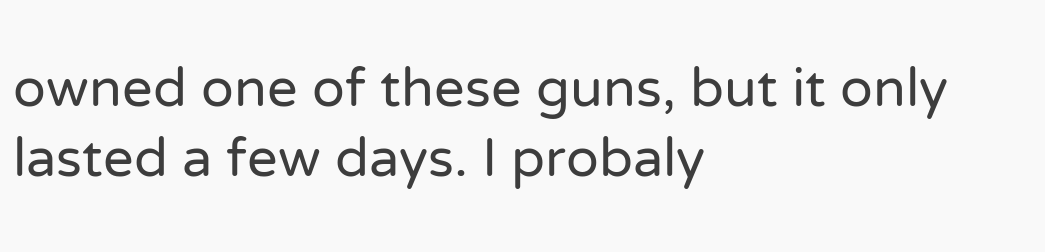owned one of these guns, but it only lasted a few days. I probaly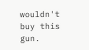wouldn't buy this gun.